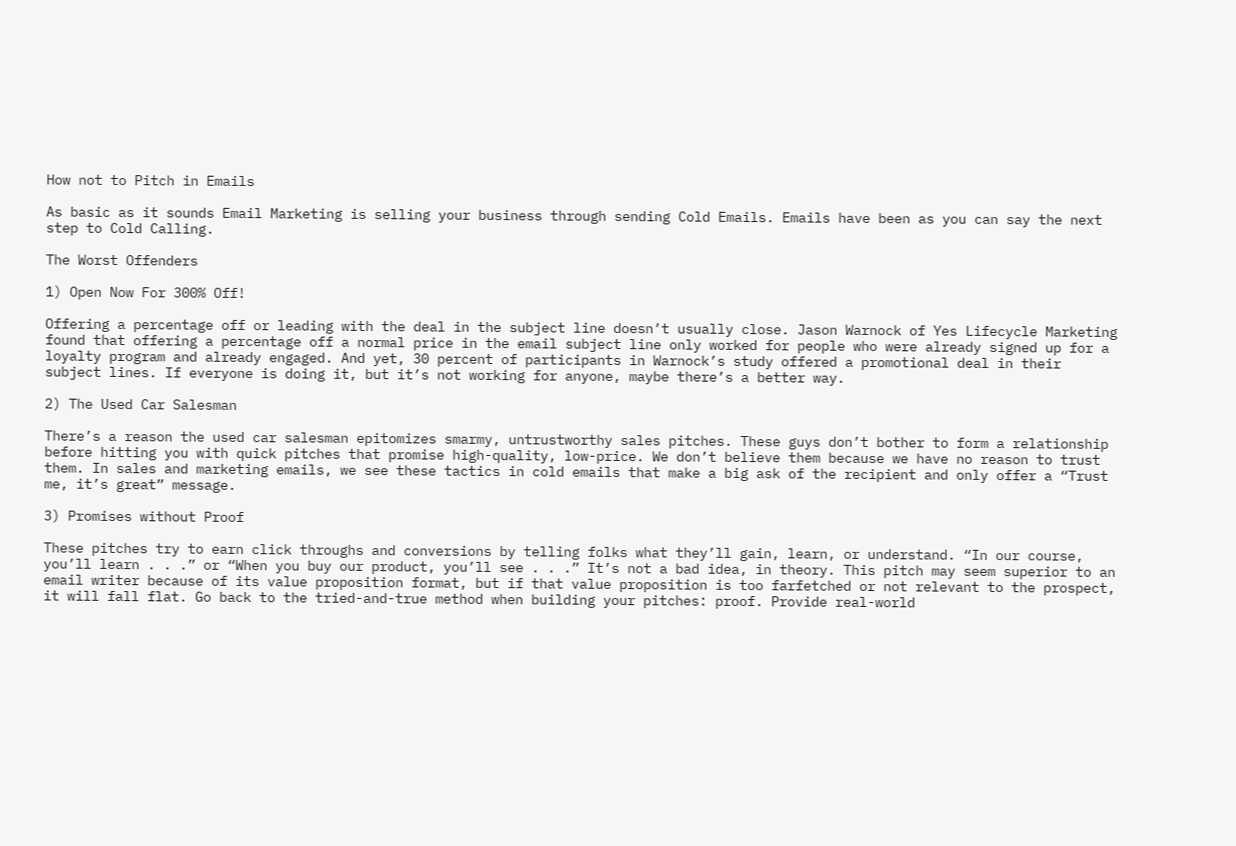How not to Pitch in Emails

As basic as it sounds Email Marketing is selling your business through sending Cold Emails. Emails have been as you can say the next step to Cold Calling.

The Worst Offenders

1) Open Now For 300% Off!

Offering a percentage off or leading with the deal in the subject line doesn’t usually close. Jason Warnock of Yes Lifecycle Marketing found that offering a percentage off a normal price in the email subject line only worked for people who were already signed up for a loyalty program and already engaged. And yet, 30 percent of participants in Warnock’s study offered a promotional deal in their subject lines. If everyone is doing it, but it’s not working for anyone, maybe there’s a better way.

2) The Used Car Salesman

There’s a reason the used car salesman epitomizes smarmy, untrustworthy sales pitches. These guys don’t bother to form a relationship before hitting you with quick pitches that promise high-quality, low-price. We don’t believe them because we have no reason to trust them. In sales and marketing emails, we see these tactics in cold emails that make a big ask of the recipient and only offer a “Trust me, it’s great” message.

3) Promises without Proof

These pitches try to earn click throughs and conversions by telling folks what they’ll gain, learn, or understand. “In our course, you’ll learn . . .” or “When you buy our product, you’ll see . . .” It’s not a bad idea, in theory. This pitch may seem superior to an email writer because of its value proposition format, but if that value proposition is too farfetched or not relevant to the prospect, it will fall flat. Go back to the tried-and-true method when building your pitches: proof. Provide real-world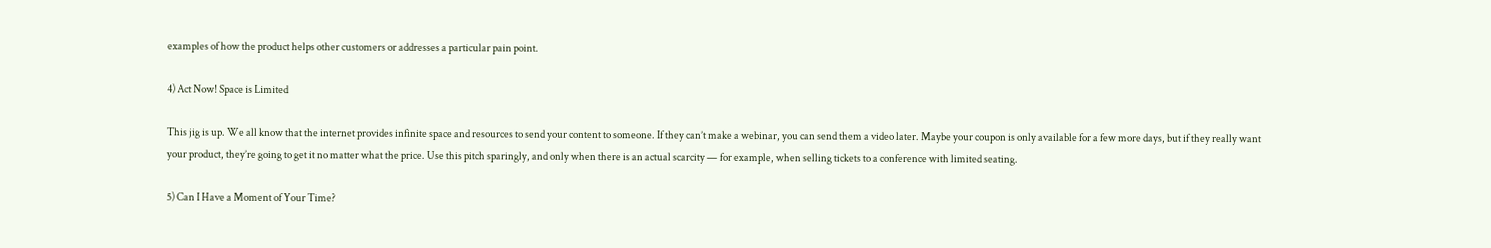examples of how the product helps other customers or addresses a particular pain point.

4) Act Now! Space is Limited

This jig is up. We all know that the internet provides infinite space and resources to send your content to someone. If they can’t make a webinar, you can send them a video later. Maybe your coupon is only available for a few more days, but if they really want your product, they’re going to get it no matter what the price. Use this pitch sparingly, and only when there is an actual scarcity — for example, when selling tickets to a conference with limited seating.

5) Can I Have a Moment of Your Time?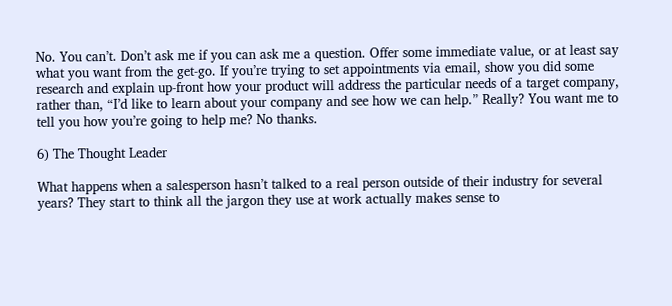No. You can’t. Don’t ask me if you can ask me a question. Offer some immediate value, or at least say what you want from the get-go. If you’re trying to set appointments via email, show you did some research and explain up-front how your product will address the particular needs of a target company, rather than, “I’d like to learn about your company and see how we can help.” Really? You want me to tell you how you’re going to help me? No thanks.

6) The Thought Leader

What happens when a salesperson hasn’t talked to a real person outside of their industry for several years? They start to think all the jargon they use at work actually makes sense to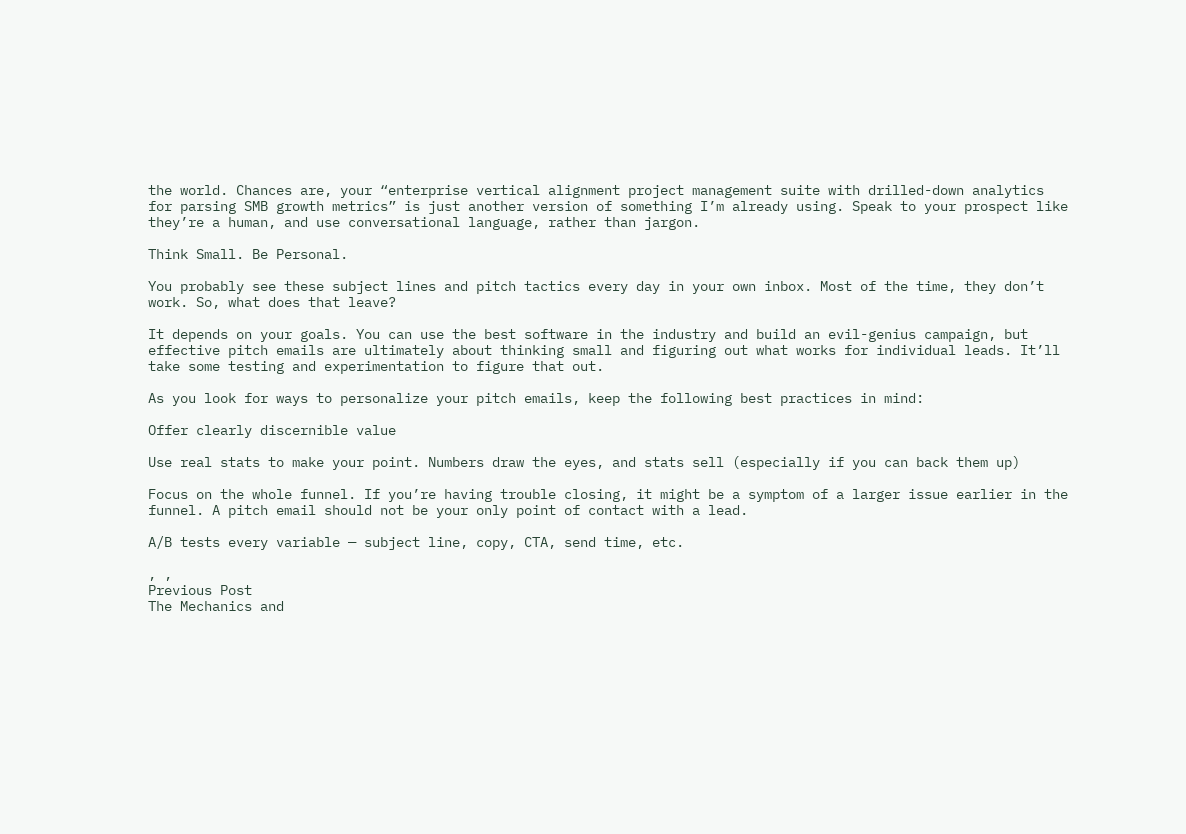the world. Chances are, your “enterprise vertical alignment project management suite with drilled-down analytics for parsing SMB growth metrics” is just another version of something I’m already using. Speak to your prospect like they’re a human, and use conversational language, rather than jargon.

Think Small. Be Personal.

You probably see these subject lines and pitch tactics every day in your own inbox. Most of the time, they don’t work. So, what does that leave?

It depends on your goals. You can use the best software in the industry and build an evil-genius campaign, but effective pitch emails are ultimately about thinking small and figuring out what works for individual leads. It’ll take some testing and experimentation to figure that out.

As you look for ways to personalize your pitch emails, keep the following best practices in mind:

Offer clearly discernible value

Use real stats to make your point. Numbers draw the eyes, and stats sell (especially if you can back them up)

Focus on the whole funnel. If you’re having trouble closing, it might be a symptom of a larger issue earlier in the funnel. A pitch email should not be your only point of contact with a lead.

A/B tests every variable — subject line, copy, CTA, send time, etc.

, ,
Previous Post
The Mechanics and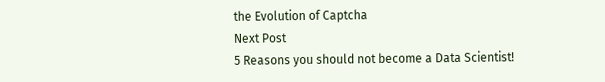the Evolution of Captcha
Next Post
5 Reasons you should not become a Data Scientist!